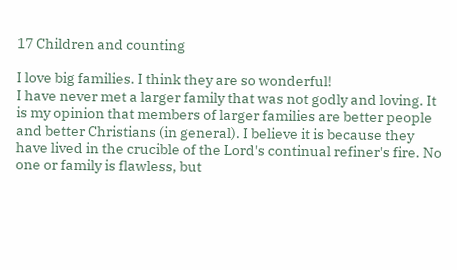17 Children and counting

I love big families. I think they are so wonderful!
I have never met a larger family that was not godly and loving. It is my opinion that members of larger families are better people and better Christians (in general). I believe it is because they have lived in the crucible of the Lord's continual refiner's fire. No one or family is flawless, but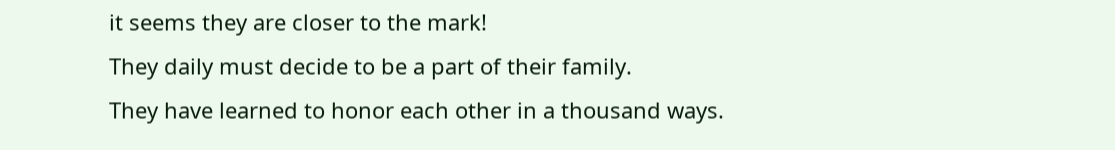it seems they are closer to the mark!
They daily must decide to be a part of their family.
They have learned to honor each other in a thousand ways.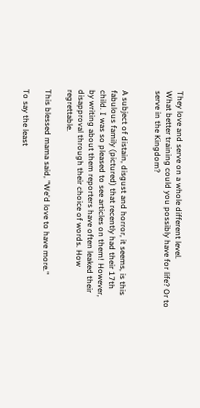They love and serve on a whole different level.
What better training could you possibly have for life? Or to serve in the Kingdom?


A subject of distain, disgust and horror, it seems, is this fabulous family (pictured) that recently had their 17th child. I was so pleased to see articles on them! However, by writing about them reporters have often leaked their disapproval through their choice of words. How regrettable.

This blessed mama said, "We'd love to have more."

To say the least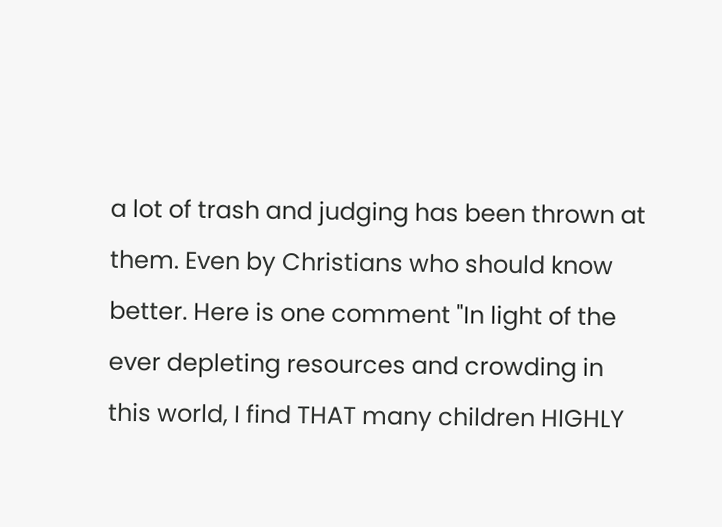a lot of trash and judging has been thrown at them. Even by Christians who should know better. Here is one comment "In light of the ever depleting resources and crowding in this world, I find THAT many children HIGHLY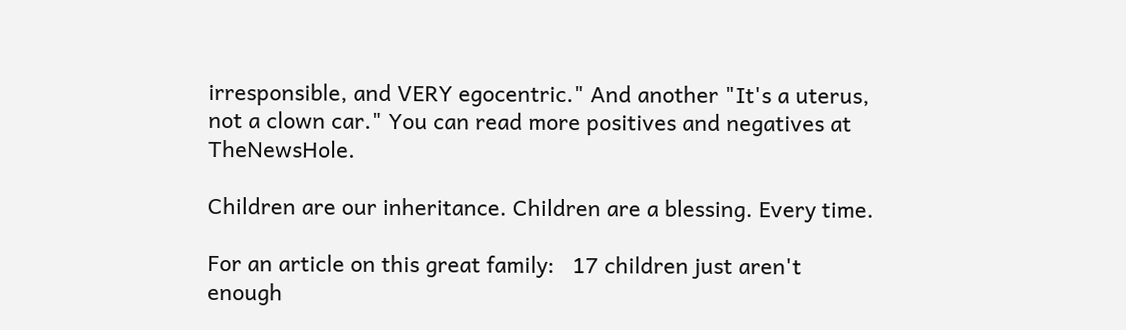irresponsible, and VERY egocentric." And another "It's a uterus, not a clown car." You can read more positives and negatives at TheNewsHole.

Children are our inheritance. Children are a blessing. Every time.

For an article on this great family:   17 children just aren't enough